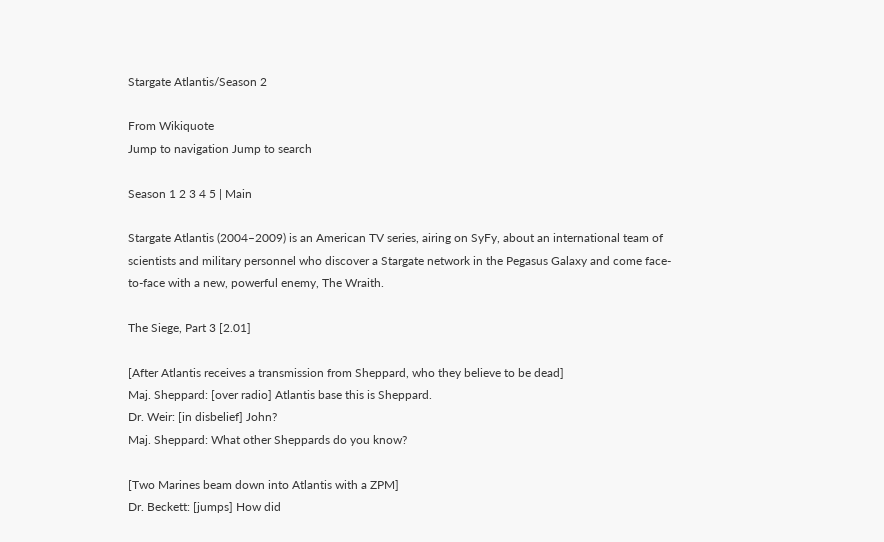Stargate Atlantis/Season 2

From Wikiquote
Jump to navigation Jump to search

Season 1 2 3 4 5 | Main

Stargate Atlantis (2004–2009) is an American TV series, airing on SyFy, about an international team of scientists and military personnel who discover a Stargate network in the Pegasus Galaxy and come face-to-face with a new, powerful enemy, The Wraith.

The Siege, Part 3 [2.01]

[After Atlantis receives a transmission from Sheppard, who they believe to be dead]
Maj. Sheppard: [over radio] Atlantis base this is Sheppard.
Dr. Weir: [in disbelief] John?
Maj. Sheppard: What other Sheppards do you know?

[Two Marines beam down into Atlantis with a ZPM]
Dr. Beckett: [jumps] How did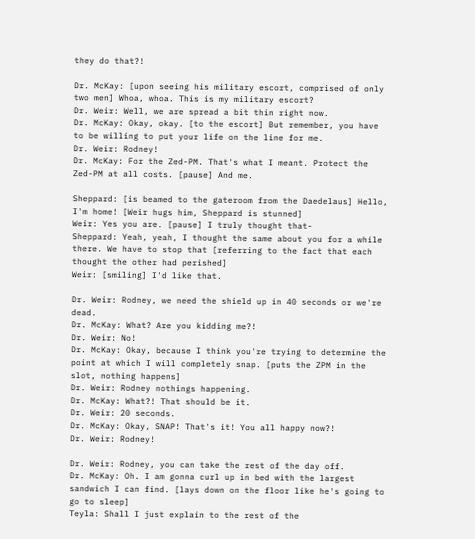they do that?!

Dr. McKay: [upon seeing his military escort, comprised of only two men] Whoa, whoa. This is my military escort?
Dr. Weir: Well, we are spread a bit thin right now.
Dr. McKay: Okay, okay. [to the escort] But remember, you have to be willing to put your life on the line for me.
Dr. Weir: Rodney!
Dr. McKay: For the Zed-PM. That's what I meant. Protect the Zed-PM at all costs. [pause] And me.

Sheppard: [is beamed to the gateroom from the Daedelaus] Hello, I'm home! [Weir hugs him, Sheppard is stunned]
Weir: Yes you are. [pause] I truly thought that-
Sheppard: Yeah, yeah, I thought the same about you for a while there. We have to stop that [referring to the fact that each thought the other had perished]
Weir: [smiling] I'd like that.

Dr. Weir: Rodney, we need the shield up in 40 seconds or we're dead.
Dr. McKay: What? Are you kidding me?!
Dr. Weir: No!
Dr. McKay: Okay, because I think you're trying to determine the point at which I will completely snap. [puts the ZPM in the slot, nothing happens]
Dr. Weir: Rodney nothings happening.
Dr. McKay: What?! That should be it.
Dr. Weir: 20 seconds.
Dr. McKay: Okay, SNAP! That's it! You all happy now?!
Dr. Weir: Rodney!

Dr. Weir: Rodney, you can take the rest of the day off.
Dr. McKay: Oh. I am gonna curl up in bed with the largest sandwich I can find. [lays down on the floor like he's going to go to sleep]
Teyla: Shall I just explain to the rest of the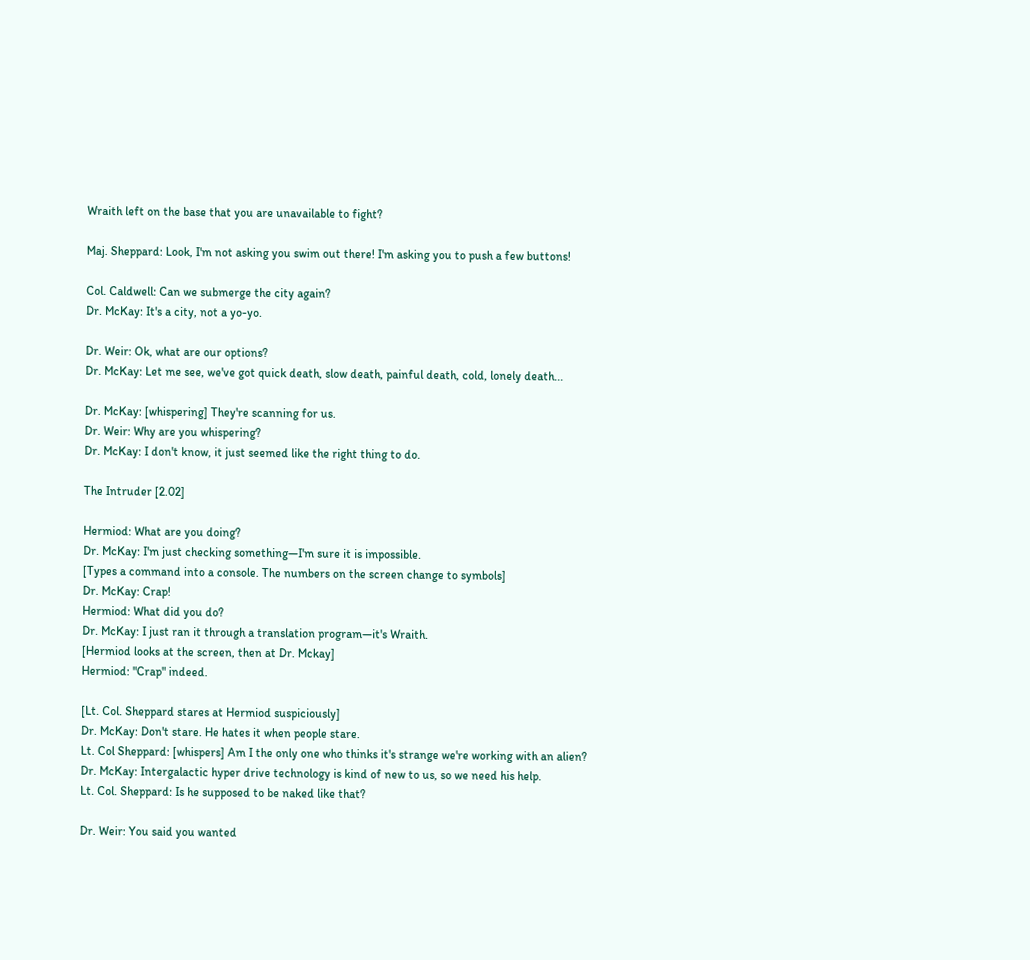Wraith left on the base that you are unavailable to fight?

Maj. Sheppard: Look, I'm not asking you swim out there! I'm asking you to push a few buttons!

Col. Caldwell: Can we submerge the city again?
Dr. McKay: It's a city, not a yo-yo.

Dr. Weir: Ok, what are our options?
Dr. McKay: Let me see, we've got quick death, slow death, painful death, cold, lonely death...

Dr. McKay: [whispering] They're scanning for us.
Dr. Weir: Why are you whispering?
Dr. McKay: I don't know, it just seemed like the right thing to do.

The Intruder [2.02]

Hermiod: What are you doing?
Dr. McKay: I'm just checking something—I'm sure it is impossible.
[Types a command into a console. The numbers on the screen change to symbols]
Dr. McKay: Crap!
Hermiod: What did you do?
Dr. McKay: I just ran it through a translation program—it's Wraith.
[Hermiod looks at the screen, then at Dr. Mckay]
Hermiod: "Crap" indeed.

[Lt. Col. Sheppard stares at Hermiod suspiciously]
Dr. McKay: Don't stare. He hates it when people stare.
Lt. Col Sheppard: [whispers] Am I the only one who thinks it's strange we're working with an alien?
Dr. McKay: Intergalactic hyper drive technology is kind of new to us, so we need his help.
Lt. Col. Sheppard: Is he supposed to be naked like that?

Dr. Weir: You said you wanted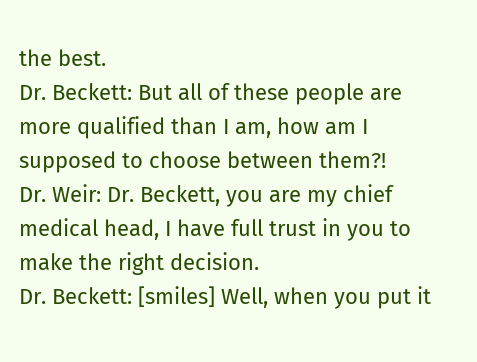the best.
Dr. Beckett: But all of these people are more qualified than I am, how am I supposed to choose between them?!
Dr. Weir: Dr. Beckett, you are my chief medical head, I have full trust in you to make the right decision.
Dr. Beckett: [smiles] Well, when you put it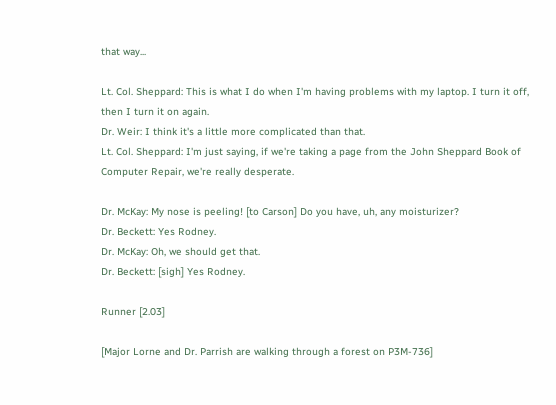that way...

Lt. Col. Sheppard: This is what I do when I'm having problems with my laptop. I turn it off, then I turn it on again.
Dr. Weir: I think it's a little more complicated than that.
Lt. Col. Sheppard: I'm just saying, if we're taking a page from the John Sheppard Book of Computer Repair, we're really desperate.

Dr. McKay: My nose is peeling! [to Carson] Do you have, uh, any moisturizer?
Dr. Beckett: Yes Rodney.
Dr. McKay: Oh, we should get that.
Dr. Beckett: [sigh] Yes Rodney.

Runner [2.03]

[Major Lorne and Dr. Parrish are walking through a forest on P3M-736]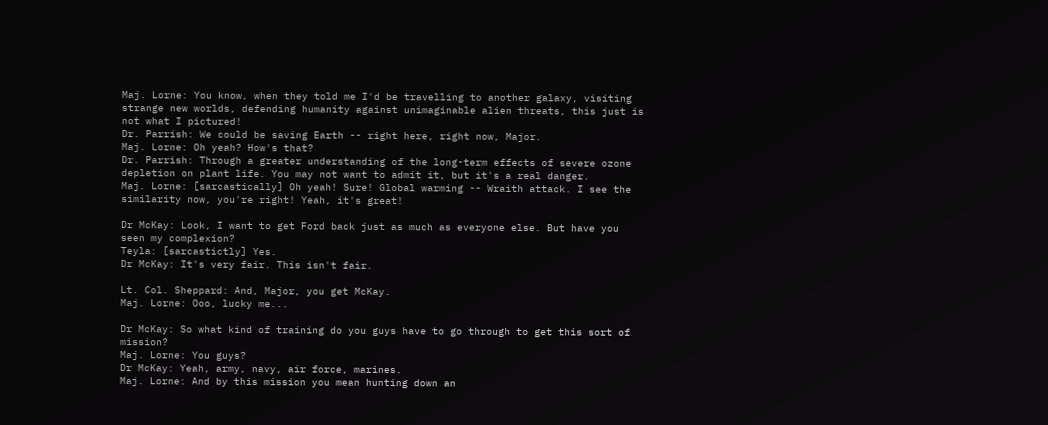Maj. Lorne: You know, when they told me I'd be travelling to another galaxy, visiting strange new worlds, defending humanity against unimaginable alien threats, this just is not what I pictured!
Dr. Parrish: We could be saving Earth -- right here, right now, Major.
Maj. Lorne: Oh yeah? How's that?
Dr. Parrish: Through a greater understanding of the long-term effects of severe ozone depletion on plant life. You may not want to admit it, but it's a real danger.
Maj. Lorne: [sarcastically] Oh yeah! Sure! Global warming -- Wraith attack. I see the similarity now, you're right! Yeah, it's great!

Dr McKay: Look, I want to get Ford back just as much as everyone else. But have you seen my complexion?
Teyla: [sarcastictly] Yes.
Dr McKay: It's very fair. This isn't fair.

Lt. Col. Sheppard: And, Major, you get McKay.
Maj. Lorne: Ooo, lucky me...

Dr McKay: So what kind of training do you guys have to go through to get this sort of mission?
Maj. Lorne: You guys?
Dr McKay: Yeah, army, navy, air force, marines.
Maj. Lorne: And by this mission you mean hunting down an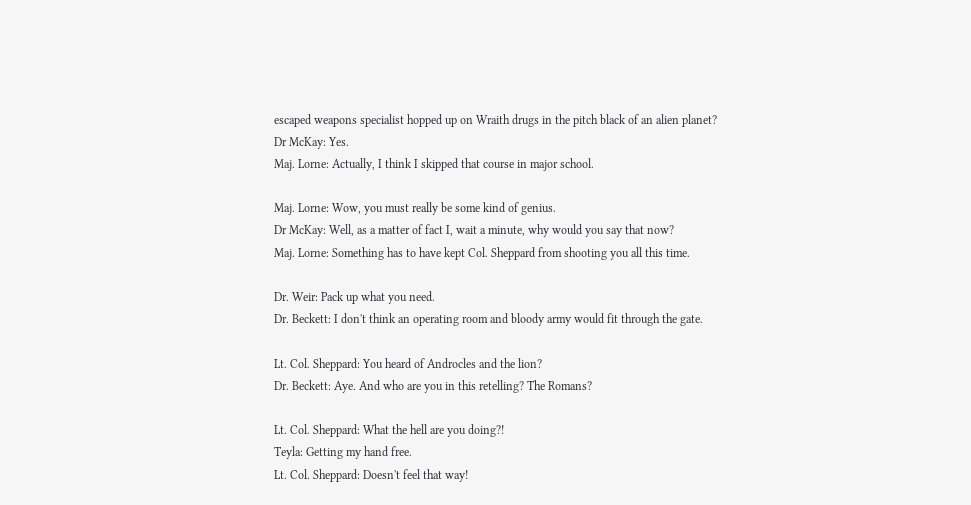escaped weapons specialist hopped up on Wraith drugs in the pitch black of an alien planet?
Dr McKay: Yes.
Maj. Lorne: Actually, I think I skipped that course in major school.

Maj. Lorne: Wow, you must really be some kind of genius.
Dr McKay: Well, as a matter of fact I, wait a minute, why would you say that now?
Maj. Lorne: Something has to have kept Col. Sheppard from shooting you all this time.

Dr. Weir: Pack up what you need.
Dr. Beckett: I don't think an operating room and bloody army would fit through the gate.

Lt. Col. Sheppard: You heard of Androcles and the lion?
Dr. Beckett: Aye. And who are you in this retelling? The Romans?

Lt. Col. Sheppard: What the hell are you doing?!
Teyla: Getting my hand free.
Lt. Col. Sheppard: Doesn't feel that way!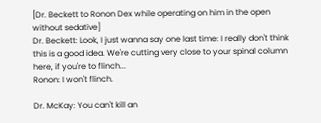[Dr. Beckett to Ronon Dex while operating on him in the open without sedative]
Dr. Beckett: Look, I just wanna say one last time: I really don't think this is a good idea. We're cutting very close to your spinal column here, if you're to flinch...
Ronon: I won't flinch.

Dr. McKay: You can't kill an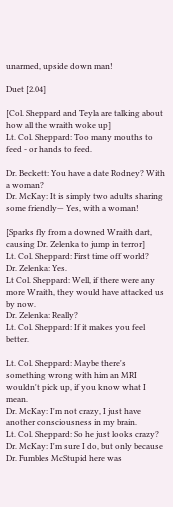unarmed, upside down man!

Duet [2.04]

[Col. Sheppard and Teyla are talking about how all the wraith woke up]
Lt. Col. Sheppard: Too many mouths to feed - or hands to feed.

Dr. Beckett: You have a date Rodney? With a woman?
Dr. McKay: It is simply two adults sharing some friendly— Yes, with a woman!

[Sparks fly from a downed Wraith dart, causing Dr. Zelenka to jump in terror]
Lt. Col. Sheppard: First time off world?
Dr. Zelenka: Yes.
Lt Col. Sheppard: Well, if there were any more Wraith, they would have attacked us by now.
Dr. Zelenka: Really?
Lt. Col. Sheppard: If it makes you feel better.

Lt. Col. Sheppard: Maybe there's something wrong with him an MRI wouldn't pick up, if you know what I mean.
Dr. McKay: I'm not crazy, I just have another consciousness in my brain.
Lt. Col. Sheppard: So he just looks crazy?
Dr. McKay: I'm sure I do, but only because Dr. Fumbles McStupid here was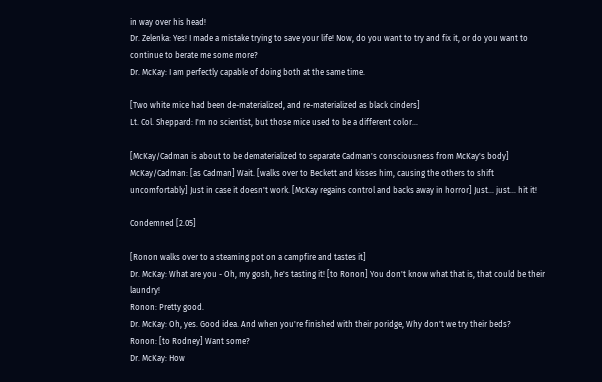in way over his head!
Dr. Zelenka: Yes! I made a mistake trying to save your life! Now, do you want to try and fix it, or do you want to continue to berate me some more?
Dr. McKay: I am perfectly capable of doing both at the same time.

[Two white mice had been de-materialized, and re-materialized as black cinders]
Lt. Col. Sheppard: I'm no scientist, but those mice used to be a different color...

[McKay/Cadman is about to be dematerialized to separate Cadman's consciousness from McKay's body]
McKay/Cadman: [as Cadman] Wait. [walks over to Beckett and kisses him, causing the others to shift uncomfortably] Just in case it doesn't work. [McKay regains control and backs away in horror] Just... just... hit it!

Condemned [2.05]

[Ronon walks over to a steaming pot on a campfire and tastes it]
Dr. McKay: What are you - Oh, my gosh, he's tasting it! [to Ronon] You don't know what that is, that could be their laundry!
Ronon: Pretty good.
Dr. McKay: Oh, yes. Good idea. And when you're finished with their poridge, Why don't we try their beds?
Ronon: [to Rodney] Want some?
Dr. McKay: How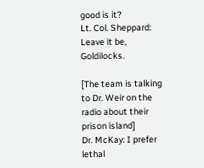good is it?
Lt. Col. Sheppard: Leave it be, Goldilocks.

[The team is talking to Dr. Weir on the radio about their prison island]
Dr. McKay: I prefer lethal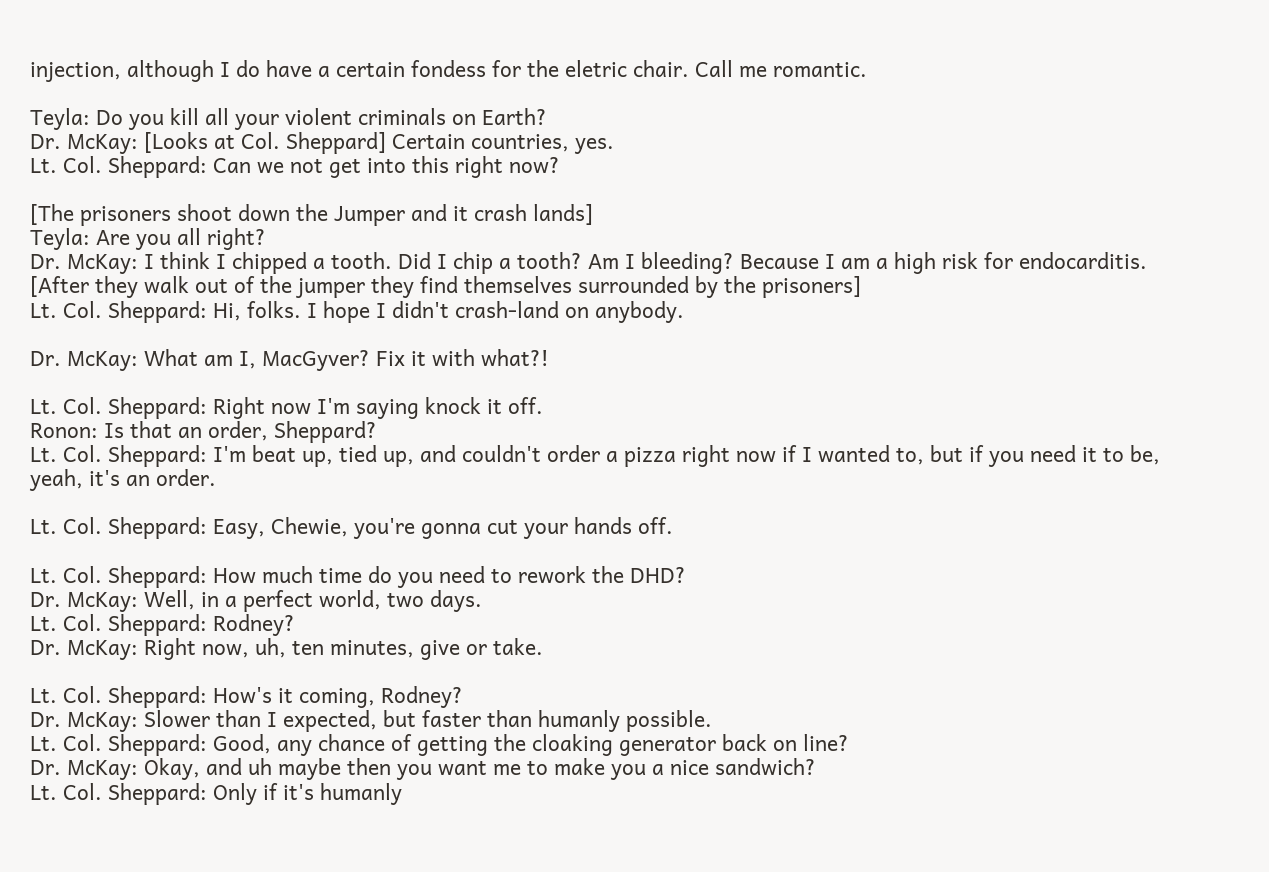injection, although I do have a certain fondess for the eletric chair. Call me romantic.

Teyla: Do you kill all your violent criminals on Earth?
Dr. McKay: [Looks at Col. Sheppard] Certain countries, yes.
Lt. Col. Sheppard: Can we not get into this right now?

[The prisoners shoot down the Jumper and it crash lands]
Teyla: Are you all right?
Dr. McKay: I think I chipped a tooth. Did I chip a tooth? Am I bleeding? Because I am a high risk for endocarditis.
[After they walk out of the jumper they find themselves surrounded by the prisoners]
Lt. Col. Sheppard: Hi, folks. I hope I didn't crash-land on anybody.

Dr. McKay: What am I, MacGyver? Fix it with what?!

Lt. Col. Sheppard: Right now I'm saying knock it off.
Ronon: Is that an order, Sheppard?
Lt. Col. Sheppard: I'm beat up, tied up, and couldn't order a pizza right now if I wanted to, but if you need it to be, yeah, it's an order.

Lt. Col. Sheppard: Easy, Chewie, you're gonna cut your hands off.

Lt. Col. Sheppard: How much time do you need to rework the DHD?
Dr. McKay: Well, in a perfect world, two days.
Lt. Col. Sheppard: Rodney?
Dr. McKay: Right now, uh, ten minutes, give or take.

Lt. Col. Sheppard: How's it coming, Rodney?
Dr. McKay: Slower than I expected, but faster than humanly possible.
Lt. Col. Sheppard: Good, any chance of getting the cloaking generator back on line?
Dr. McKay: Okay, and uh maybe then you want me to make you a nice sandwich?
Lt. Col. Sheppard: Only if it's humanly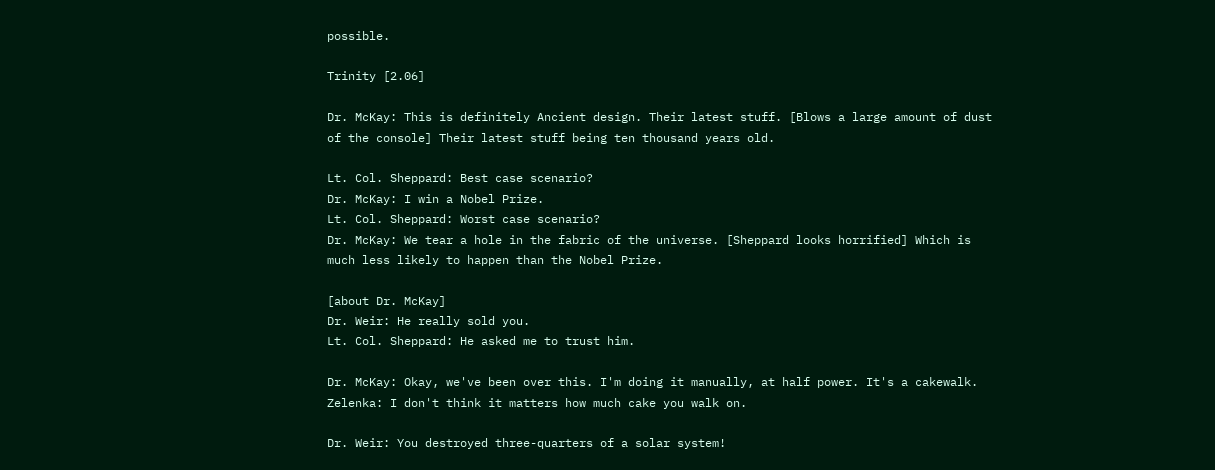possible.

Trinity [2.06]

Dr. McKay: This is definitely Ancient design. Their latest stuff. [Blows a large amount of dust of the console] Their latest stuff being ten thousand years old.

Lt. Col. Sheppard: Best case scenario?
Dr. McKay: I win a Nobel Prize.
Lt. Col. Sheppard: Worst case scenario?
Dr. McKay: We tear a hole in the fabric of the universe. [Sheppard looks horrified] Which is much less likely to happen than the Nobel Prize.

[about Dr. McKay]
Dr. Weir: He really sold you.
Lt. Col. Sheppard: He asked me to trust him.

Dr. McKay: Okay, we've been over this. I'm doing it manually, at half power. It's a cakewalk.
Zelenka: I don't think it matters how much cake you walk on.

Dr. Weir: You destroyed three-quarters of a solar system!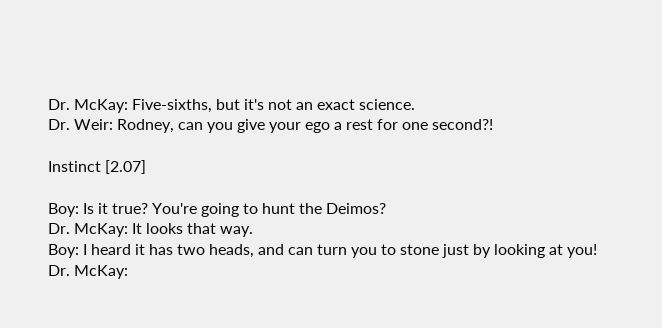Dr. McKay: Five-sixths, but it's not an exact science.
Dr. Weir: Rodney, can you give your ego a rest for one second?!

Instinct [2.07]

Boy: Is it true? You're going to hunt the Deimos?
Dr. McKay: It looks that way.
Boy: I heard it has two heads, and can turn you to stone just by looking at you!
Dr. McKay: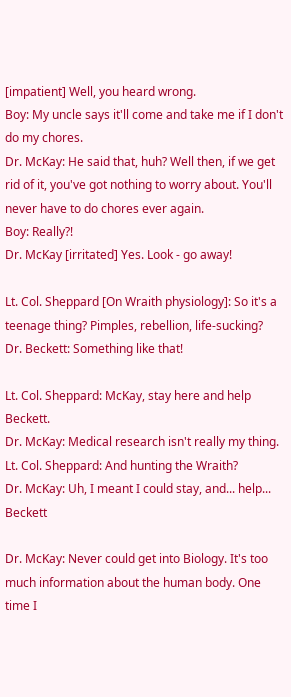[impatient] Well, you heard wrong.
Boy: My uncle says it'll come and take me if I don't do my chores.
Dr. McKay: He said that, huh? Well then, if we get rid of it, you've got nothing to worry about. You'll never have to do chores ever again.
Boy: Really?!
Dr. McKay [irritated] Yes. Look - go away!

Lt. Col. Sheppard [On Wraith physiology]: So it's a teenage thing? Pimples, rebellion, life-sucking?
Dr. Beckett: Something like that!

Lt. Col. Sheppard: McKay, stay here and help Beckett.
Dr. McKay: Medical research isn't really my thing.
Lt. Col. Sheppard: And hunting the Wraith?
Dr. McKay: Uh, I meant I could stay, and... help... Beckett

Dr. McKay: Never could get into Biology. It's too much information about the human body. One time I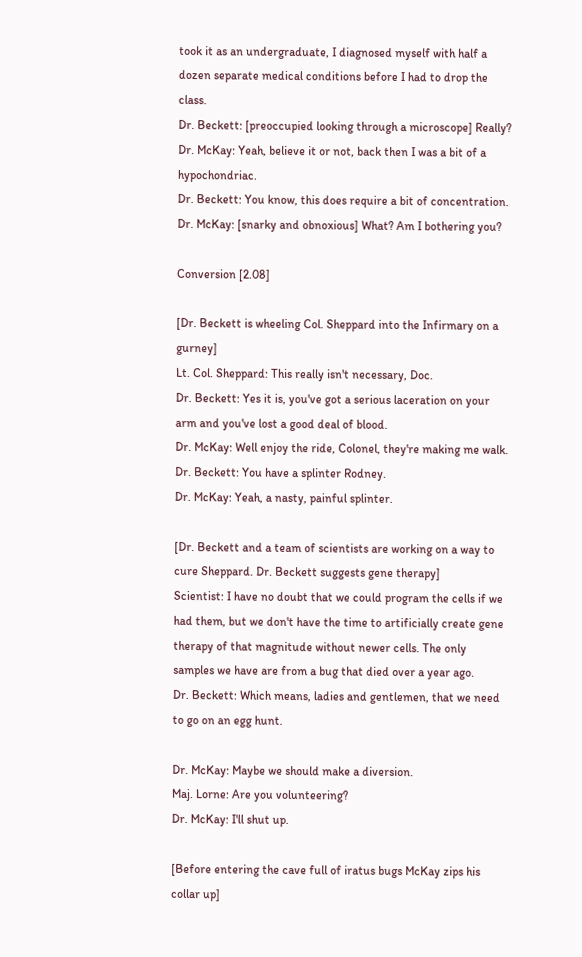took it as an undergraduate, I diagnosed myself with half a dozen separate medical conditions before I had to drop the class.
Dr. Beckett: [preoccupied looking through a microscope] Really?
Dr. McKay: Yeah, believe it or not, back then I was a bit of a hypochondriac.
Dr. Beckett: You know, this does require a bit of concentration.
Dr. McKay: [snarky and obnoxious] What? Am I bothering you?

Conversion [2.08]

[Dr. Beckett is wheeling Col. Sheppard into the Infirmary on a gurney]
Lt. Col. Sheppard: This really isn't necessary, Doc.
Dr. Beckett: Yes it is, you've got a serious laceration on your arm and you've lost a good deal of blood.
Dr. McKay: Well enjoy the ride, Colonel, they're making me walk.
Dr. Beckett: You have a splinter Rodney.
Dr. McKay: Yeah, a nasty, painful splinter.

[Dr. Beckett and a team of scientists are working on a way to cure Sheppard. Dr. Beckett suggests gene therapy]
Scientist: I have no doubt that we could program the cells if we had them, but we don't have the time to artificially create gene therapy of that magnitude without newer cells. The only samples we have are from a bug that died over a year ago.
Dr. Beckett: Which means, ladies and gentlemen, that we need to go on an egg hunt.

Dr. McKay: Maybe we should make a diversion.
Maj. Lorne: Are you volunteering?
Dr. McKay: I'll shut up.

[Before entering the cave full of iratus bugs McKay zips his collar up]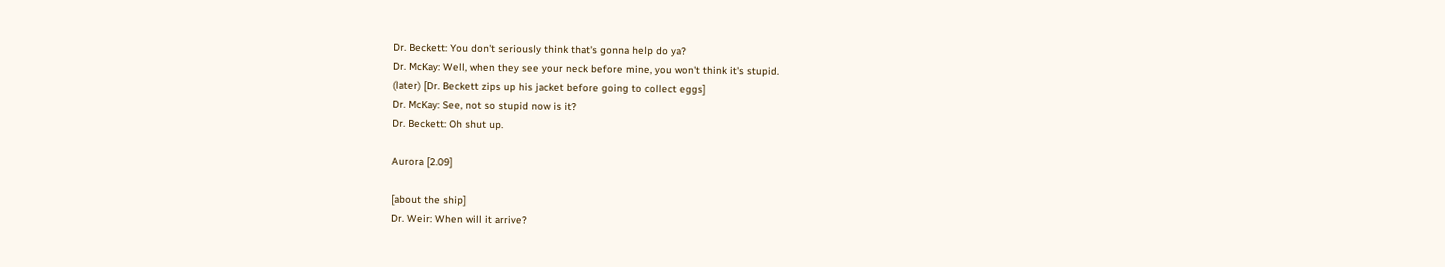Dr. Beckett: You don't seriously think that's gonna help do ya?
Dr. McKay: Well, when they see your neck before mine, you won't think it's stupid.
(later) [Dr. Beckett zips up his jacket before going to collect eggs]
Dr. McKay: See, not so stupid now is it?
Dr. Beckett: Oh shut up.

Aurora [2.09]

[about the ship]
Dr. Weir: When will it arrive?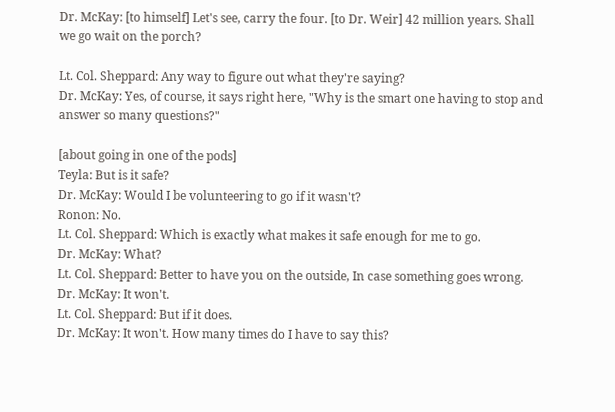Dr. McKay: [to himself] Let's see, carry the four. [to Dr. Weir] 42 million years. Shall we go wait on the porch?

Lt. Col. Sheppard: Any way to figure out what they're saying?
Dr. McKay: Yes, of course, it says right here, "Why is the smart one having to stop and answer so many questions?"

[about going in one of the pods]
Teyla: But is it safe?
Dr. McKay: Would I be volunteering to go if it wasn't?
Ronon: No.
Lt. Col. Sheppard: Which is exactly what makes it safe enough for me to go.
Dr. McKay: What?
Lt. Col. Sheppard: Better to have you on the outside, In case something goes wrong.
Dr. McKay: It won't.
Lt. Col. Sheppard: But if it does.
Dr. McKay: It won't. How many times do I have to say this?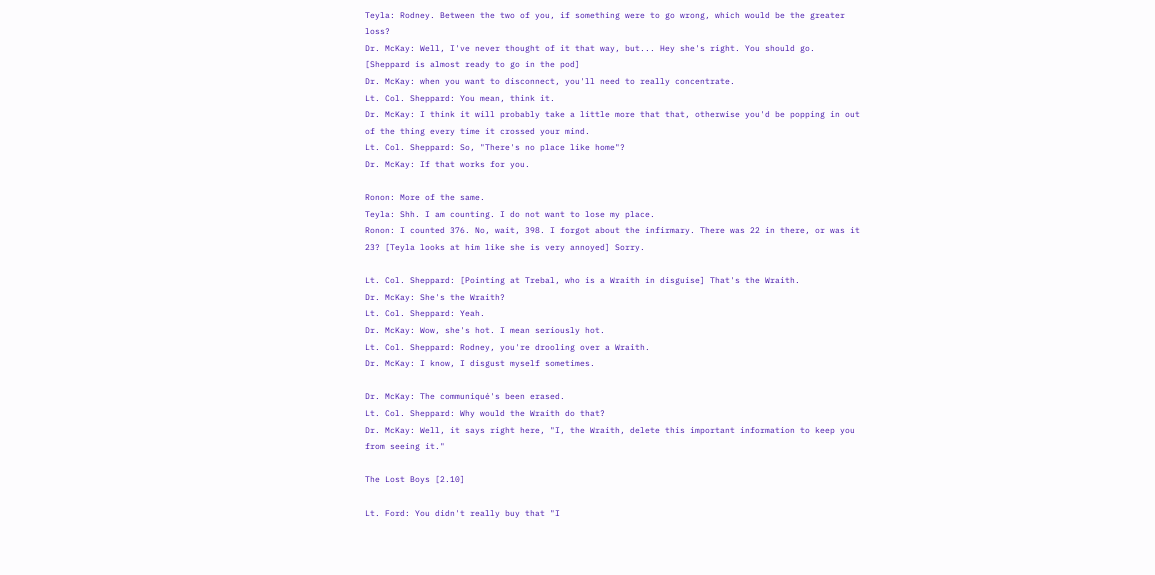Teyla: Rodney. Between the two of you, if something were to go wrong, which would be the greater loss?
Dr. McKay: Well, I've never thought of it that way, but... Hey she's right. You should go.
[Sheppard is almost ready to go in the pod]
Dr. McKay: when you want to disconnect, you'll need to really concentrate.
Lt. Col. Sheppard: You mean, think it.
Dr. McKay: I think it will probably take a little more that that, otherwise you'd be popping in out of the thing every time it crossed your mind.
Lt. Col. Sheppard: So, "There's no place like home"?
Dr. McKay: If that works for you.

Ronon: More of the same.
Teyla: Shh. I am counting. I do not want to lose my place.
Ronon: I counted 376. No, wait, 398. I forgot about the infirmary. There was 22 in there, or was it 23? [Teyla looks at him like she is very annoyed] Sorry.

Lt. Col. Sheppard: [Pointing at Trebal, who is a Wraith in disguise] That's the Wraith.
Dr. McKay: She's the Wraith?
Lt. Col. Sheppard: Yeah.
Dr. McKay: Wow, she's hot. I mean seriously hot.
Lt. Col. Sheppard: Rodney, you're drooling over a Wraith.
Dr. McKay: I know, I disgust myself sometimes.

Dr. McKay: The communiqué's been erased.
Lt. Col. Sheppard: Why would the Wraith do that?
Dr. McKay: Well, it says right here, "I, the Wraith, delete this important information to keep you from seeing it."

The Lost Boys [2.10]

Lt. Ford: You didn't really buy that "I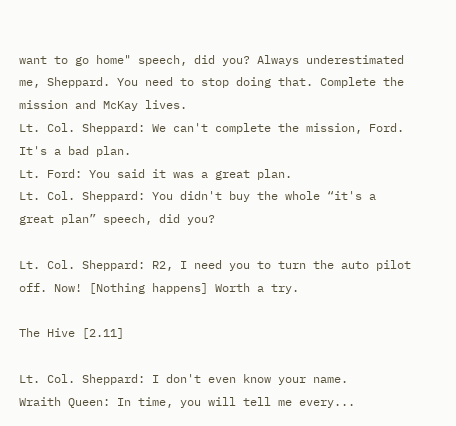want to go home" speech, did you? Always underestimated me, Sheppard. You need to stop doing that. Complete the mission and McKay lives.
Lt. Col. Sheppard: We can't complete the mission, Ford. It's a bad plan.
Lt. Ford: You said it was a great plan.
Lt. Col. Sheppard: You didn't buy the whole “it's a great plan” speech, did you?

Lt. Col. Sheppard: R2, I need you to turn the auto pilot off. Now! [Nothing happens] Worth a try.

The Hive [2.11]

Lt. Col. Sheppard: I don't even know your name.
Wraith Queen: In time, you will tell me every...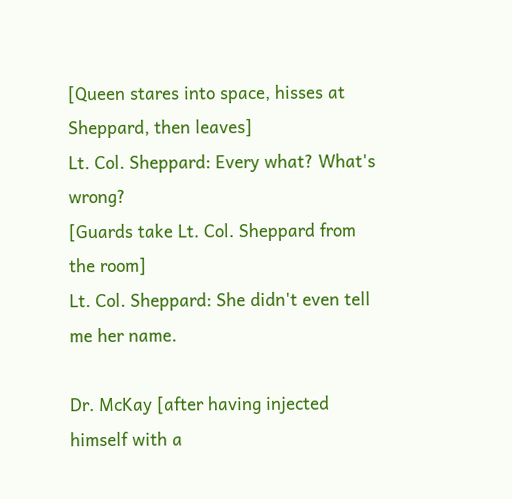[Queen stares into space, hisses at Sheppard, then leaves]
Lt. Col. Sheppard: Every what? What's wrong?
[Guards take Lt. Col. Sheppard from the room]
Lt. Col. Sheppard: She didn't even tell me her name.

Dr. McKay [after having injected himself with a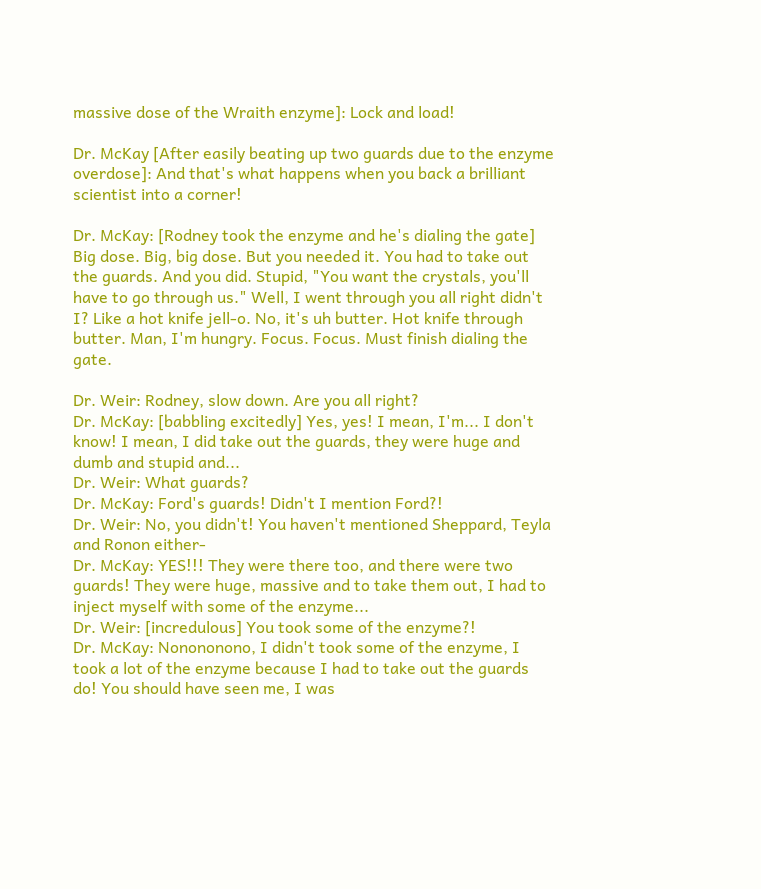massive dose of the Wraith enzyme]: Lock and load!

Dr. McKay [After easily beating up two guards due to the enzyme overdose]: And that's what happens when you back a brilliant scientist into a corner!

Dr. McKay: [Rodney took the enzyme and he's dialing the gate] Big dose. Big, big dose. But you needed it. You had to take out the guards. And you did. Stupid, "You want the crystals, you'll have to go through us." Well, I went through you all right didn't I? Like a hot knife jell-o. No, it's uh butter. Hot knife through butter. Man, I'm hungry. Focus. Focus. Must finish dialing the gate.

Dr. Weir: Rodney, slow down. Are you all right?
Dr. McKay: [babbling excitedly] Yes, yes! I mean, I'm... I don't know! I mean, I did take out the guards, they were huge and dumb and stupid and...
Dr. Weir: What guards?
Dr. McKay: Ford's guards! Didn't I mention Ford?!
Dr. Weir: No, you didn't! You haven't mentioned Sheppard, Teyla and Ronon either-
Dr. McKay: YES!!! They were there too, and there were two guards! They were huge, massive and to take them out, I had to inject myself with some of the enzyme...
Dr. Weir: [incredulous] You took some of the enzyme?!
Dr. McKay: Nonononono, I didn't took some of the enzyme, I took a lot of the enzyme because I had to take out the guards do! You should have seen me, I was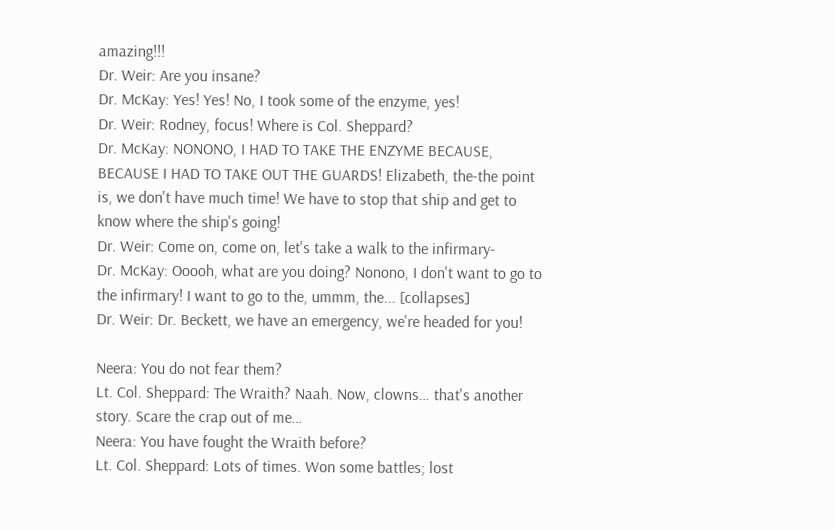amazing!!!
Dr. Weir: Are you insane?
Dr. McKay: Yes! Yes! No, I took some of the enzyme, yes!
Dr. Weir: Rodney, focus! Where is Col. Sheppard?
Dr. McKay: NONONO, I HAD TO TAKE THE ENZYME BECAUSE, BECAUSE I HAD TO TAKE OUT THE GUARDS! Elizabeth, the-the point is, we don't have much time! We have to stop that ship and get to know where the ship's going!
Dr. Weir: Come on, come on, let's take a walk to the infirmary-
Dr. McKay: Ooooh, what are you doing? Nonono, I don't want to go to the infirmary! I want to go to the, ummm, the... [collapses]
Dr. Weir: Dr. Beckett, we have an emergency, we're headed for you!

Neera: You do not fear them?
Lt. Col. Sheppard: The Wraith? Naah. Now, clowns… that's another story. Scare the crap out of me…
Neera: You have fought the Wraith before?
Lt. Col. Sheppard: Lots of times. Won some battles; lost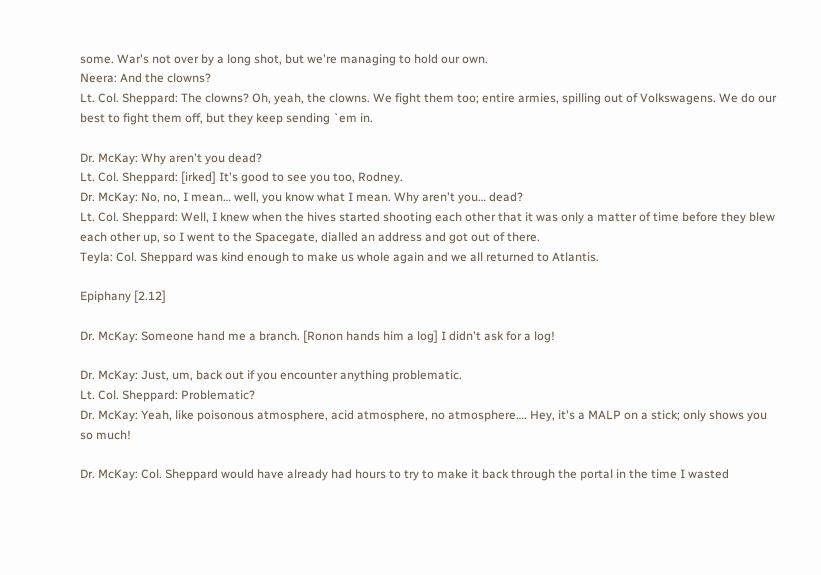some. War's not over by a long shot, but we're managing to hold our own.
Neera: And the clowns?
Lt. Col. Sheppard: The clowns? Oh, yeah, the clowns. We fight them too; entire armies, spilling out of Volkswagens. We do our best to fight them off, but they keep sending `em in.

Dr. McKay: Why aren't you dead?
Lt. Col. Sheppard: [irked] It's good to see you too, Rodney.
Dr. McKay: No, no, I mean… well, you know what I mean. Why aren't you… dead?
Lt. Col. Sheppard: Well, I knew when the hives started shooting each other that it was only a matter of time before they blew each other up, so I went to the Spacegate, dialled an address and got out of there.
Teyla: Col. Sheppard was kind enough to make us whole again and we all returned to Atlantis.

Epiphany [2.12]

Dr. McKay: Someone hand me a branch. [Ronon hands him a log] I didn't ask for a log!

Dr. McKay: Just, um, back out if you encounter anything problematic.
Lt. Col. Sheppard: Problematic?
Dr. McKay: Yeah, like poisonous atmosphere, acid atmosphere, no atmosphere…. Hey, it's a MALP on a stick; only shows you so much!

Dr. McKay: Col. Sheppard would have already had hours to try to make it back through the portal in the time I wasted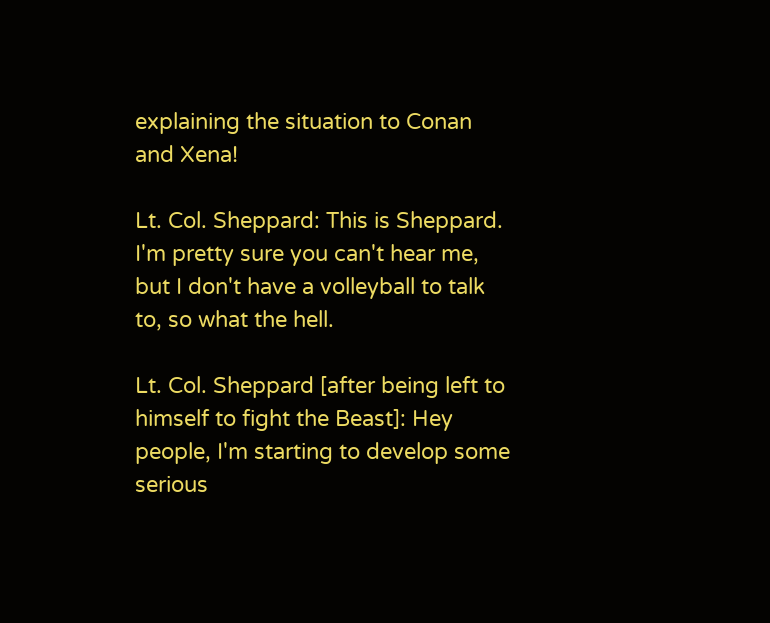explaining the situation to Conan and Xena!

Lt. Col. Sheppard: This is Sheppard. I'm pretty sure you can't hear me, but I don't have a volleyball to talk to, so what the hell.

Lt. Col. Sheppard [after being left to himself to fight the Beast]: Hey people, I'm starting to develop some serious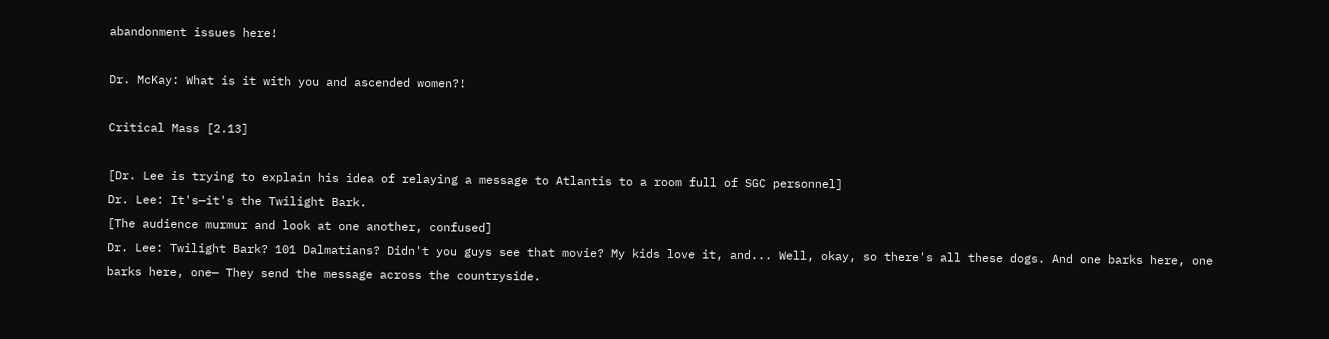abandonment issues here!

Dr. McKay: What is it with you and ascended women?!

Critical Mass [2.13]

[Dr. Lee is trying to explain his idea of relaying a message to Atlantis to a room full of SGC personnel]
Dr. Lee: It's—it's the Twilight Bark.
[The audience murmur and look at one another, confused]
Dr. Lee: Twilight Bark? 101 Dalmatians? Didn't you guys see that movie? My kids love it, and... Well, okay, so there's all these dogs. And one barks here, one barks here, one— They send the message across the countryside.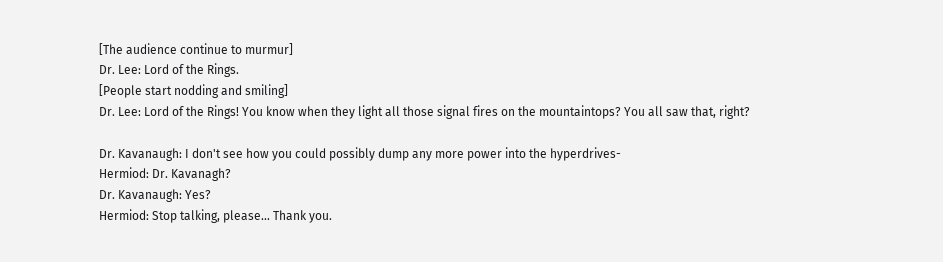[The audience continue to murmur]
Dr. Lee: Lord of the Rings.
[People start nodding and smiling]
Dr. Lee: Lord of the Rings! You know when they light all those signal fires on the mountaintops? You all saw that, right?

Dr. Kavanaugh: I don't see how you could possibly dump any more power into the hyperdrives-
Hermiod: Dr. Kavanagh?
Dr. Kavanaugh: Yes?
Hermiod: Stop talking, please... Thank you.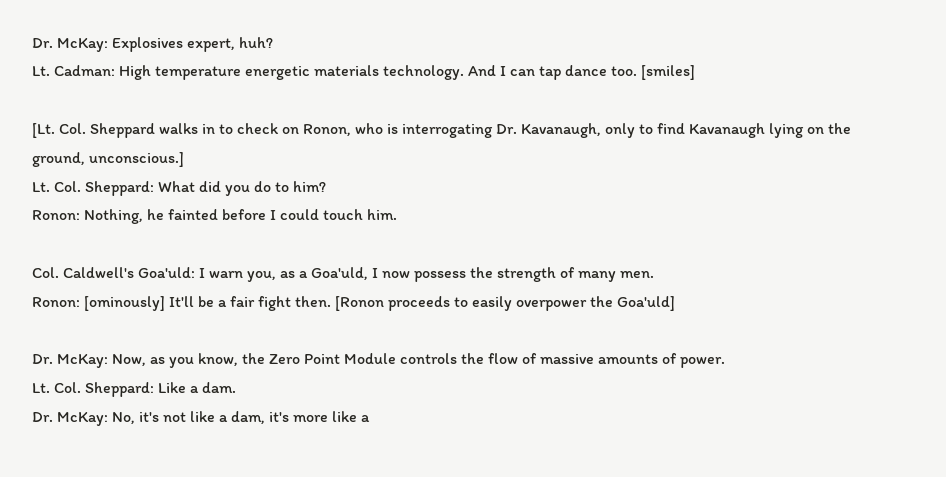Dr. McKay: Explosives expert, huh?
Lt. Cadman: High temperature energetic materials technology. And I can tap dance too. [smiles]

[Lt. Col. Sheppard walks in to check on Ronon, who is interrogating Dr. Kavanaugh, only to find Kavanaugh lying on the ground, unconscious.]
Lt. Col. Sheppard: What did you do to him?
Ronon: Nothing, he fainted before I could touch him.

Col. Caldwell's Goa'uld: I warn you, as a Goa'uld, I now possess the strength of many men.
Ronon: [ominously] It'll be a fair fight then. [Ronon proceeds to easily overpower the Goa'uld]

Dr. McKay: Now, as you know, the Zero Point Module controls the flow of massive amounts of power.
Lt. Col. Sheppard: Like a dam.
Dr. McKay: No, it's not like a dam, it's more like a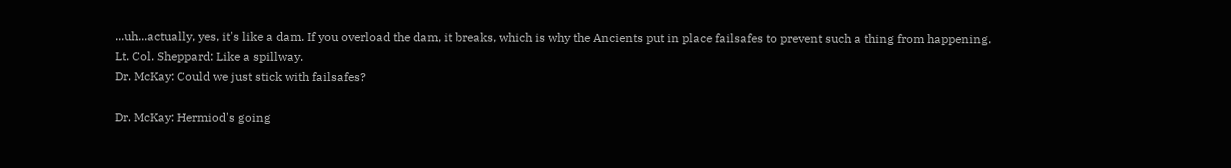...uh...actually, yes, it's like a dam. If you overload the dam, it breaks, which is why the Ancients put in place failsafes to prevent such a thing from happening.
Lt. Col. Sheppard: Like a spillway.
Dr. McKay: Could we just stick with failsafes?

Dr. McKay: Hermiod's going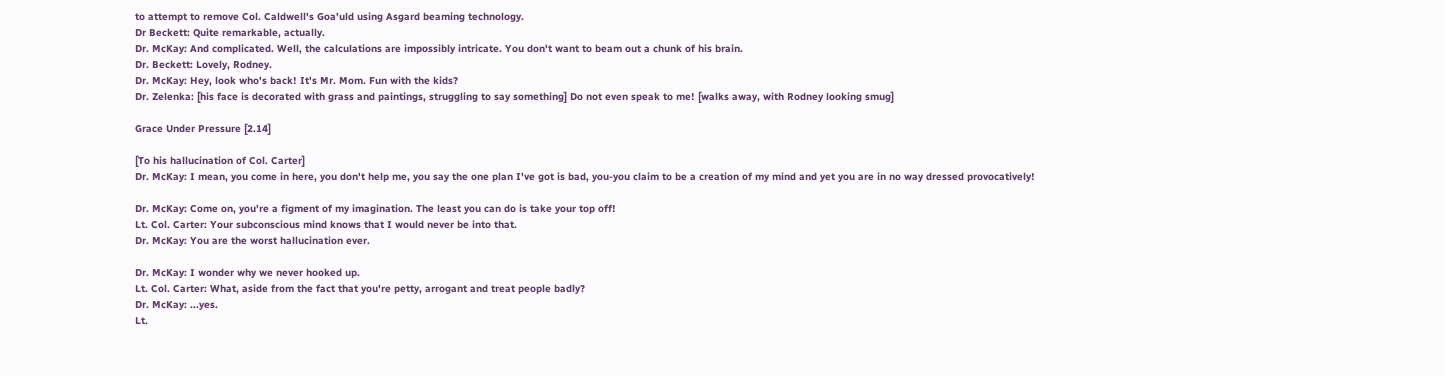to attempt to remove Col. Caldwell's Goa'uld using Asgard beaming technology.
Dr Beckett: Quite remarkable, actually.
Dr. McKay: And complicated. Well, the calculations are impossibly intricate. You don't want to beam out a chunk of his brain.
Dr. Beckett: Lovely, Rodney.
Dr. McKay: Hey, look who's back! It's Mr. Mom. Fun with the kids?
Dr. Zelenka: [his face is decorated with grass and paintings, struggling to say something] Do not even speak to me! [walks away, with Rodney looking smug]

Grace Under Pressure [2.14]

[To his hallucination of Col. Carter]
Dr. McKay: I mean, you come in here, you don't help me, you say the one plan I've got is bad, you-you claim to be a creation of my mind and yet you are in no way dressed provocatively!

Dr. McKay: Come on, you're a figment of my imagination. The least you can do is take your top off!
Lt. Col. Carter: Your subconscious mind knows that I would never be into that.
Dr. McKay: You are the worst hallucination ever.

Dr. McKay: I wonder why we never hooked up.
Lt. Col. Carter: What, aside from the fact that you're petty, arrogant and treat people badly?
Dr. McKay: ...yes.
Lt.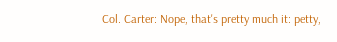Col. Carter: Nope, that's pretty much it: petty,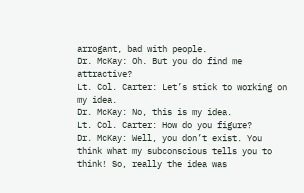arrogant, bad with people.
Dr. McKay: Oh. But you do find me attractive?
Lt. Col. Carter: Let’s stick to working on my idea.
Dr. McKay: No, this is my idea.
Lt. Col. Carter: How do you figure?
Dr. McKay: Well, you don’t exist. You think what my subconscious tells you to think! So, really the idea was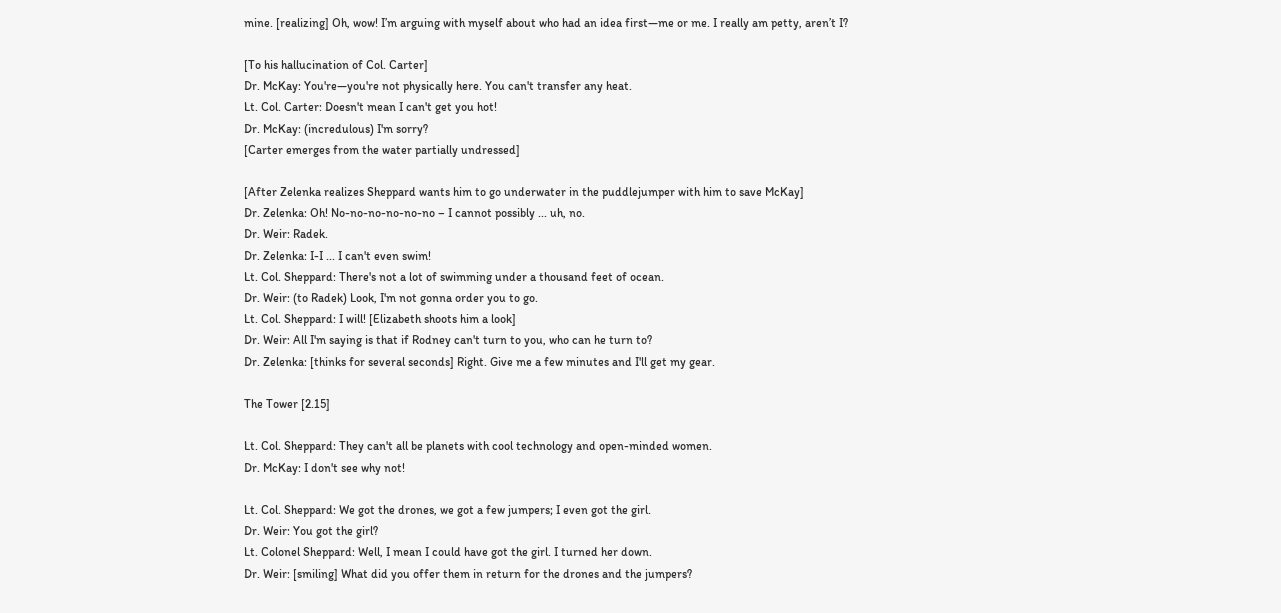mine. [realizing] Oh, wow! I’m arguing with myself about who had an idea first—me or me. I really am petty, aren’t I?

[To his hallucination of Col. Carter]
Dr. McKay: You're—you're not physically here. You can't transfer any heat.
Lt. Col. Carter: Doesn't mean I can't get you hot!
Dr. McKay: (incredulous) I'm sorry?
[Carter emerges from the water partially undressed]

[After Zelenka realizes Sheppard wants him to go underwater in the puddlejumper with him to save McKay]
Dr. Zelenka: Oh! No-no-no-no-no-no – I cannot possibly ... uh, no.
Dr. Weir: Radek.
Dr. Zelenka: I-I ... I can't even swim!
Lt. Col. Sheppard: There's not a lot of swimming under a thousand feet of ocean.
Dr. Weir: (to Radek) Look, I'm not gonna order you to go.
Lt. Col. Sheppard: I will! [Elizabeth shoots him a look]
Dr. Weir: All I'm saying is that if Rodney can't turn to you, who can he turn to?
Dr. Zelenka: [thinks for several seconds] Right. Give me a few minutes and I'll get my gear.

The Tower [2.15]

Lt. Col. Sheppard: They can't all be planets with cool technology and open-minded women.
Dr. McKay: I don't see why not!

Lt. Col. Sheppard: We got the drones, we got a few jumpers; I even got the girl.
Dr. Weir: You got the girl?
Lt. Colonel Sheppard: Well, I mean I could have got the girl. I turned her down.
Dr. Weir: [smiling] What did you offer them in return for the drones and the jumpers?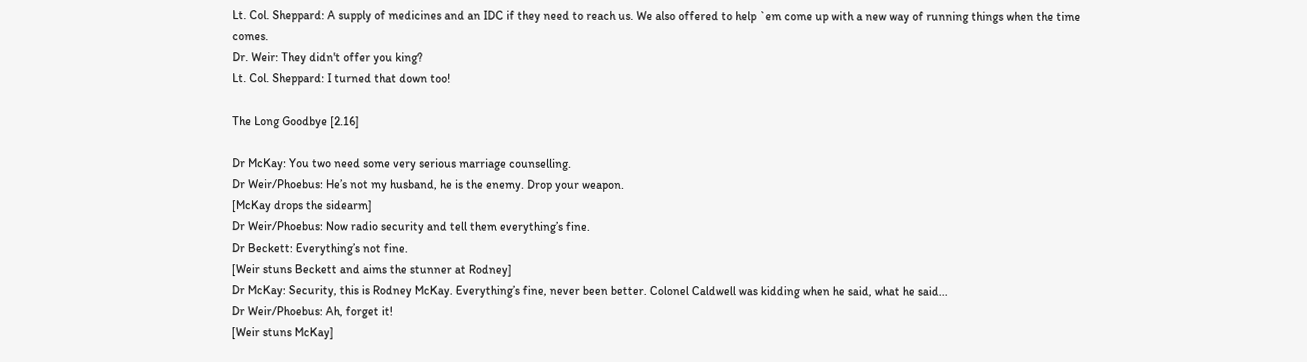Lt. Col. Sheppard: A supply of medicines and an IDC if they need to reach us. We also offered to help `em come up with a new way of running things when the time comes.
Dr. Weir: They didn't offer you king?
Lt. Col. Sheppard: I turned that down too!

The Long Goodbye [2.16]

Dr McKay: You two need some very serious marriage counselling.
Dr Weir/Phoebus: He’s not my husband, he is the enemy. Drop your weapon.
[McKay drops the sidearm]
Dr Weir/Phoebus: Now radio security and tell them everything’s fine.
Dr Beckett: Everything’s not fine.
[Weir stuns Beckett and aims the stunner at Rodney]
Dr McKay: Security, this is Rodney McKay. Everything’s fine, never been better. Colonel Caldwell was kidding when he said, what he said...
Dr Weir/Phoebus: Ah, forget it!
[Weir stuns McKay]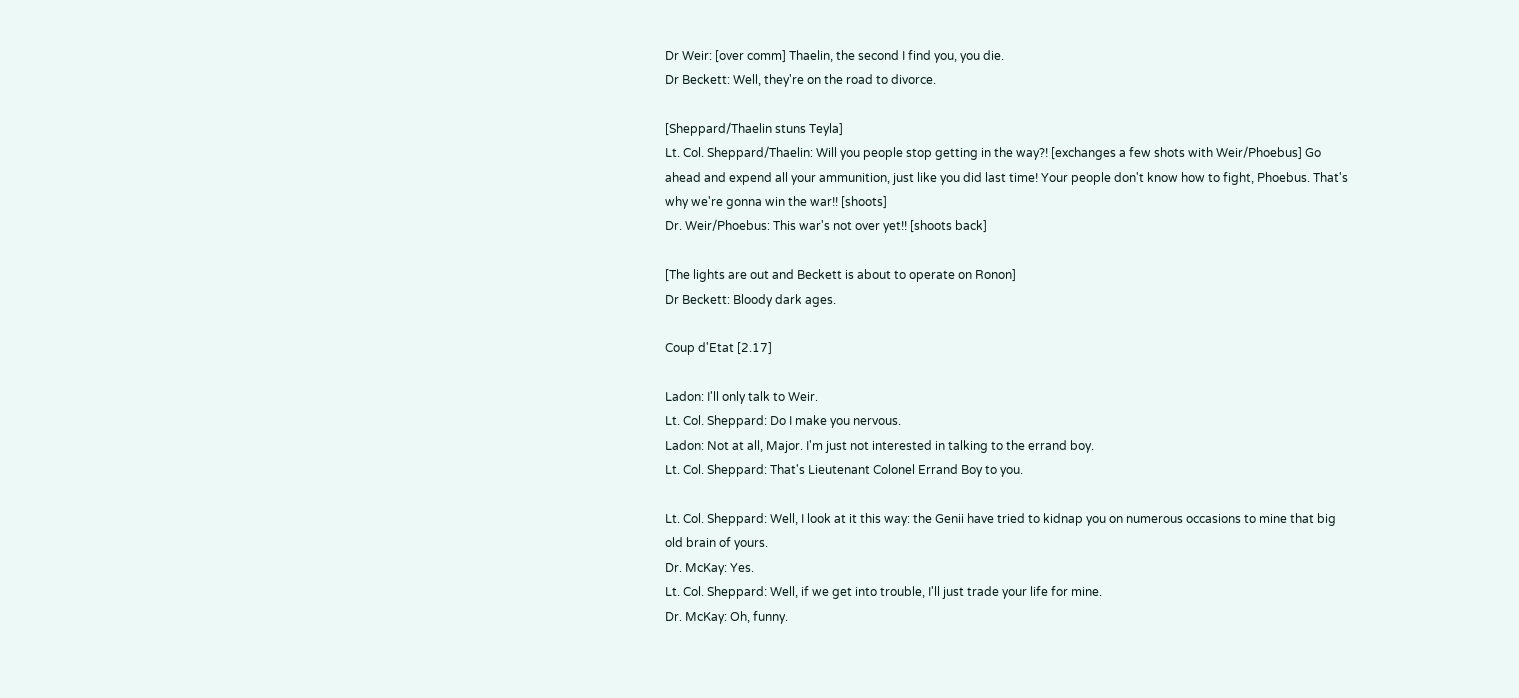Dr Weir: [over comm] Thaelin, the second I find you, you die.
Dr Beckett: Well, they're on the road to divorce.

[Sheppard/Thaelin stuns Teyla]
Lt. Col. Sheppard/Thaelin: Will you people stop getting in the way?! [exchanges a few shots with Weir/Phoebus] Go ahead and expend all your ammunition, just like you did last time! Your people don't know how to fight, Phoebus. That's why we're gonna win the war!! [shoots]
Dr. Weir/Phoebus: This war's not over yet!! [shoots back]

[The lights are out and Beckett is about to operate on Ronon]
Dr Beckett: Bloody dark ages.

Coup d'Etat [2.17]

Ladon: I'll only talk to Weir.
Lt. Col. Sheppard: Do I make you nervous.
Ladon: Not at all, Major. I'm just not interested in talking to the errand boy.
Lt. Col. Sheppard: That's Lieutenant Colonel Errand Boy to you.

Lt. Col. Sheppard: Well, I look at it this way: the Genii have tried to kidnap you on numerous occasions to mine that big old brain of yours.
Dr. McKay: Yes.
Lt. Col. Sheppard: Well, if we get into trouble, I'll just trade your life for mine.
Dr. McKay: Oh, funny.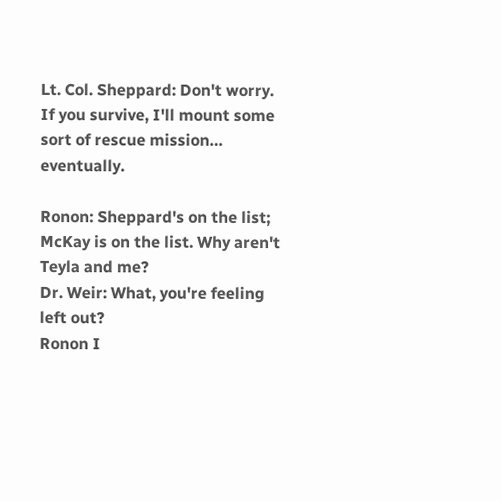Lt. Col. Sheppard: Don't worry. If you survive, I'll mount some sort of rescue mission… eventually.

Ronon: Sheppard's on the list; McKay is on the list. Why aren't Teyla and me?
Dr. Weir: What, you're feeling left out?
Ronon I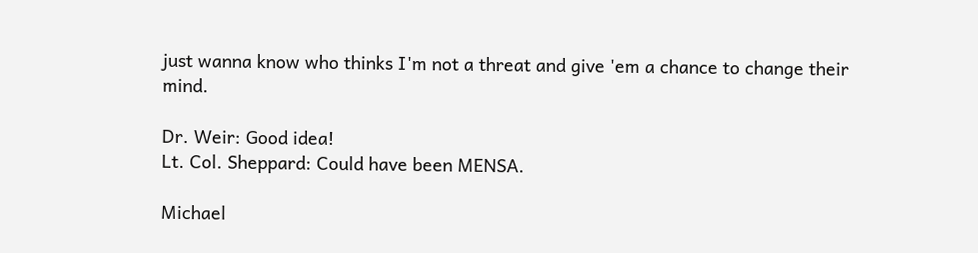just wanna know who thinks I'm not a threat and give 'em a chance to change their mind.

Dr. Weir: Good idea!
Lt. Col. Sheppard: Could have been MENSA.

Michael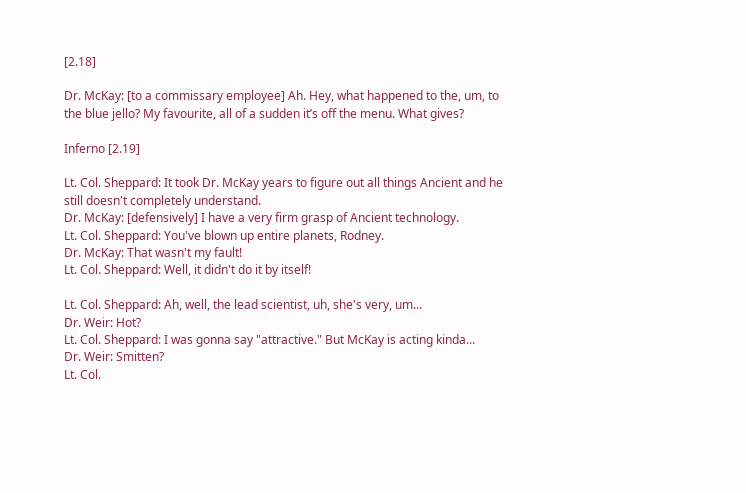[2.18]

Dr. McKay: [to a commissary employee] Ah. Hey, what happened to the, um, to the blue jello? My favourite, all of a sudden it’s off the menu. What gives?

Inferno [2.19]

Lt. Col. Sheppard: It took Dr. McKay years to figure out all things Ancient and he still doesn't completely understand.
Dr. McKay: [defensively] I have a very firm grasp of Ancient technology.
Lt. Col. Sheppard: You've blown up entire planets, Rodney.
Dr. McKay: That wasn't my fault!
Lt. Col. Sheppard: Well, it didn't do it by itself!

Lt. Col. Sheppard: Ah, well, the lead scientist, uh, she's very, um...
Dr. Weir: Hot?
Lt. Col. Sheppard: I was gonna say "attractive." But McKay is acting kinda...
Dr. Weir: Smitten?
Lt. Col.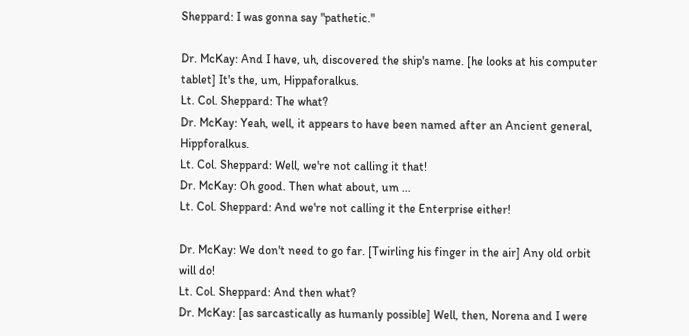Sheppard: I was gonna say "pathetic."

Dr. McKay: And I have, uh, discovered the ship's name. [he looks at his computer tablet] It's the, um, Hippaforalkus.
Lt. Col. Sheppard: The what?
Dr. McKay: Yeah, well, it appears to have been named after an Ancient general, Hippforalkus.
Lt. Col. Sheppard: Well, we're not calling it that!
Dr. McKay: Oh good. Then what about, um ...
Lt. Col. Sheppard: And we're not calling it the Enterprise either!

Dr. McKay: We don't need to go far. [Twirling his finger in the air] Any old orbit will do!
Lt. Col. Sheppard: And then what?
Dr. McKay: [as sarcastically as humanly possible] Well, then, Norena and I were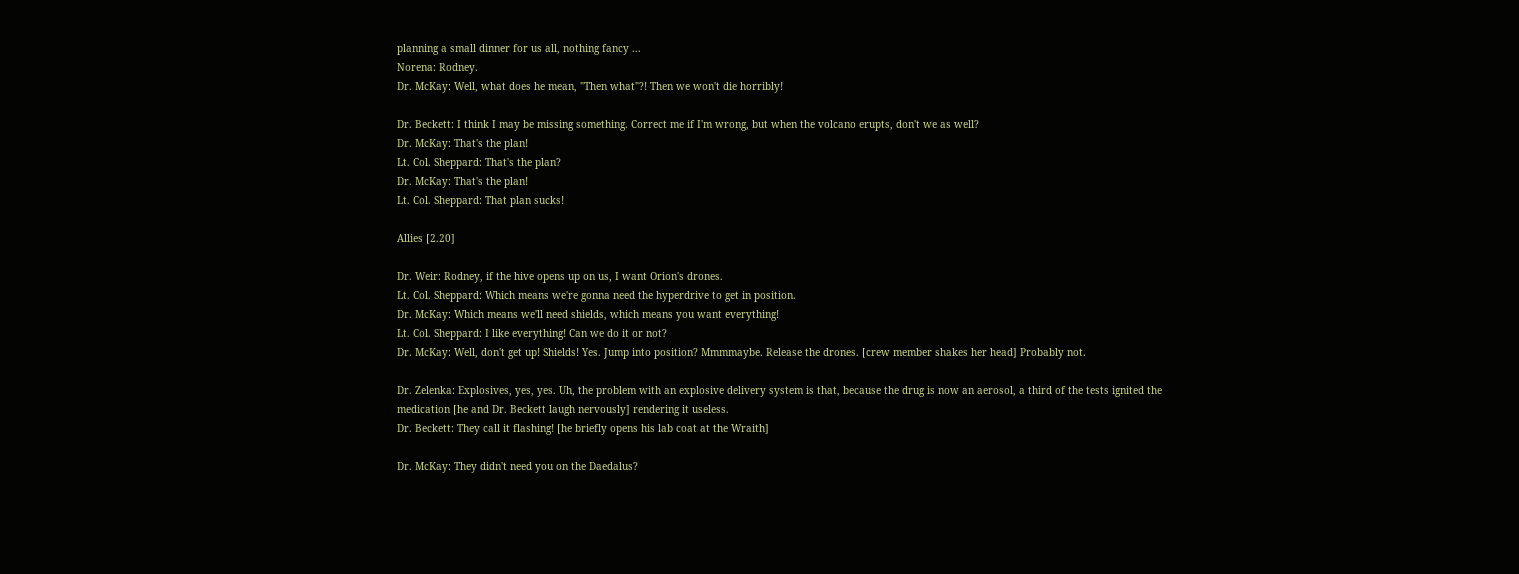planning a small dinner for us all, nothing fancy ...
Norena: Rodney.
Dr. McKay: Well, what does he mean, "Then what"?! Then we won't die horribly!

Dr. Beckett: I think I may be missing something. Correct me if I'm wrong, but when the volcano erupts, don't we as well?
Dr. McKay: That's the plan!
Lt. Col. Sheppard: That's the plan?
Dr. McKay: That's the plan!
Lt. Col. Sheppard: That plan sucks!

Allies [2.20]

Dr. Weir: Rodney, if the hive opens up on us, I want Orion's drones.
Lt. Col. Sheppard: Which means we're gonna need the hyperdrive to get in position.
Dr. McKay: Which means we'll need shields, which means you want everything!
Lt. Col. Sheppard: I like everything! Can we do it or not?
Dr. McKay: Well, don't get up! Shields! Yes. Jump into position? Mmmmaybe. Release the drones. [crew member shakes her head] Probably not.

Dr. Zelenka: Explosives, yes, yes. Uh, the problem with an explosive delivery system is that, because the drug is now an aerosol, a third of the tests ignited the medication [he and Dr. Beckett laugh nervously] rendering it useless.
Dr. Beckett: They call it flashing! [he briefly opens his lab coat at the Wraith]

Dr. McKay: They didn't need you on the Daedalus?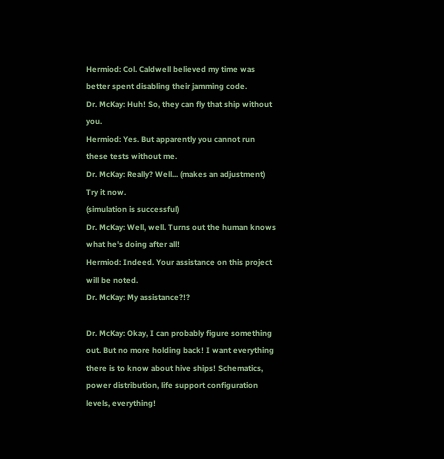Hermiod: Col. Caldwell believed my time was better spent disabling their jamming code.
Dr. McKay: Huh! So, they can fly that ship without you.
Hermiod: Yes. But apparently you cannot run these tests without me.
Dr. McKay: Really? Well... (makes an adjustment) Try it now.
(simulation is successful)
Dr. McKay: Well, well. Turns out the human knows what he's doing after all!
Hermiod: Indeed. Your assistance on this project will be noted.
Dr. McKay: My assistance?!?

Dr. McKay: Okay, I can probably figure something out. But no more holding back! I want everything there is to know about hive ships! Schematics, power distribution, life support configuration levels, everything!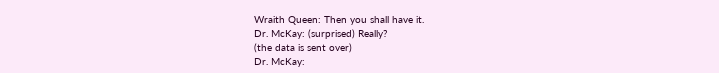Wraith Queen: Then you shall have it.
Dr. McKay: (surprised) Really?
(the data is sent over)
Dr. McKay: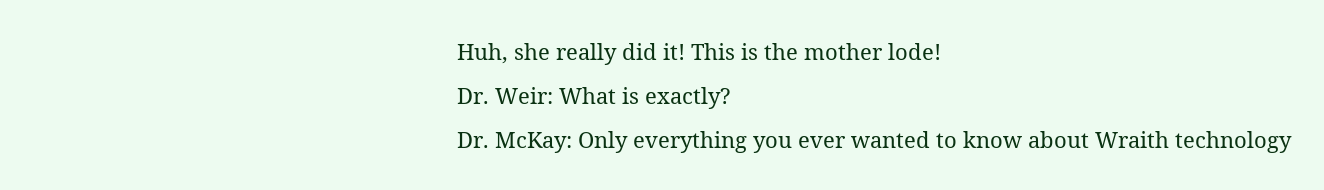Huh, she really did it! This is the mother lode!
Dr. Weir: What is exactly?
Dr. McKay: Only everything you ever wanted to know about Wraith technology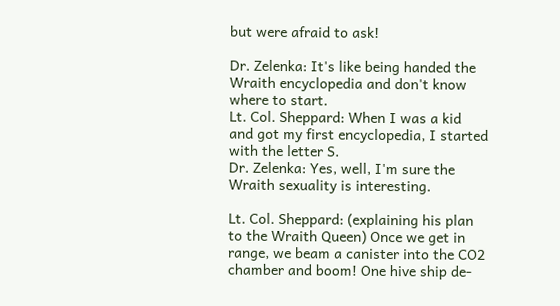but were afraid to ask!

Dr. Zelenka: It's like being handed the Wraith encyclopedia and don't know where to start.
Lt. Col. Sheppard: When I was a kid and got my first encyclopedia, I started with the letter S.
Dr. Zelenka: Yes, well, I'm sure the Wraith sexuality is interesting.

Lt. Col. Sheppard: (explaining his plan to the Wraith Queen) Once we get in range, we beam a canister into the CO2 chamber and boom! One hive ship de-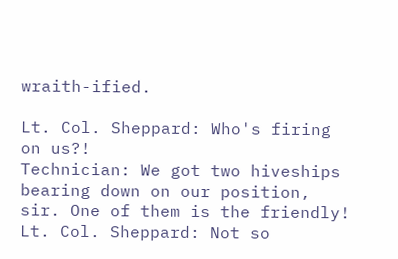wraith-ified.

Lt. Col. Sheppard: Who's firing on us?!
Technician: We got two hiveships bearing down on our position, sir. One of them is the friendly!
Lt. Col. Sheppard: Not so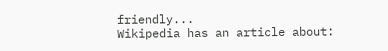friendly...
Wikipedia has an article about: